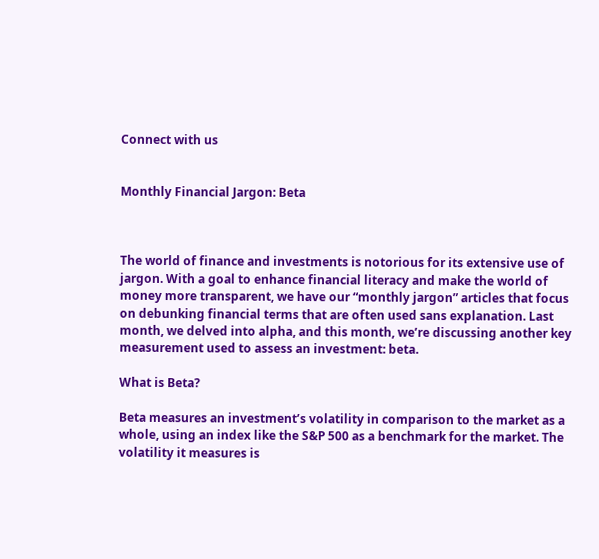Connect with us


Monthly Financial Jargon: Beta



The world of finance and investments is notorious for its extensive use of jargon. With a goal to enhance financial literacy and make the world of money more transparent, we have our “monthly jargon” articles that focus on debunking financial terms that are often used sans explanation. Last month, we delved into alpha, and this month, we’re discussing another key measurement used to assess an investment: beta.

What is Beta?

Beta measures an investment’s volatility in comparison to the market as a whole, using an index like the S&P 500 as a benchmark for the market. The volatility it measures is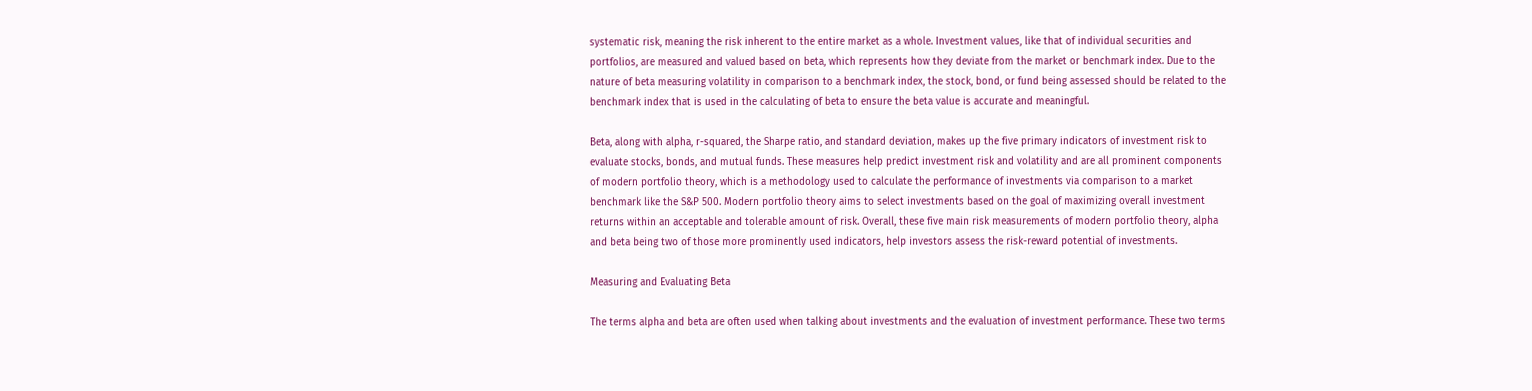systematic risk, meaning the risk inherent to the entire market as a whole. Investment values, like that of individual securities and portfolios, are measured and valued based on beta, which represents how they deviate from the market or benchmark index. Due to the nature of beta measuring volatility in comparison to a benchmark index, the stock, bond, or fund being assessed should be related to the benchmark index that is used in the calculating of beta to ensure the beta value is accurate and meaningful.

Beta, along with alpha, r-squared, the Sharpe ratio, and standard deviation, makes up the five primary indicators of investment risk to evaluate stocks, bonds, and mutual funds. These measures help predict investment risk and volatility and are all prominent components of modern portfolio theory, which is a methodology used to calculate the performance of investments via comparison to a market benchmark like the S&P 500. Modern portfolio theory aims to select investments based on the goal of maximizing overall investment returns within an acceptable and tolerable amount of risk. Overall, these five main risk measurements of modern portfolio theory, alpha and beta being two of those more prominently used indicators, help investors assess the risk-reward potential of investments.

Measuring and Evaluating Beta

The terms alpha and beta are often used when talking about investments and the evaluation of investment performance. These two terms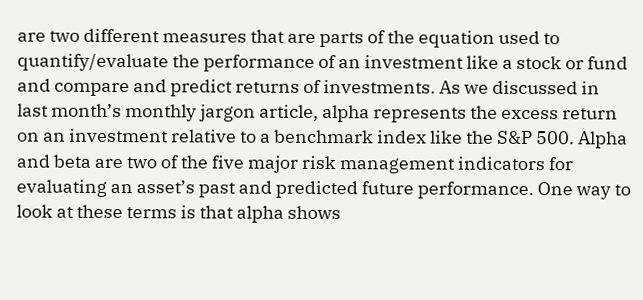are two different measures that are parts of the equation used to quantify/evaluate the performance of an investment like a stock or fund and compare and predict returns of investments. As we discussed in last month’s monthly jargon article, alpha represents the excess return on an investment relative to a benchmark index like the S&P 500. Alpha and beta are two of the five major risk management indicators for evaluating an asset’s past and predicted future performance. One way to look at these terms is that alpha shows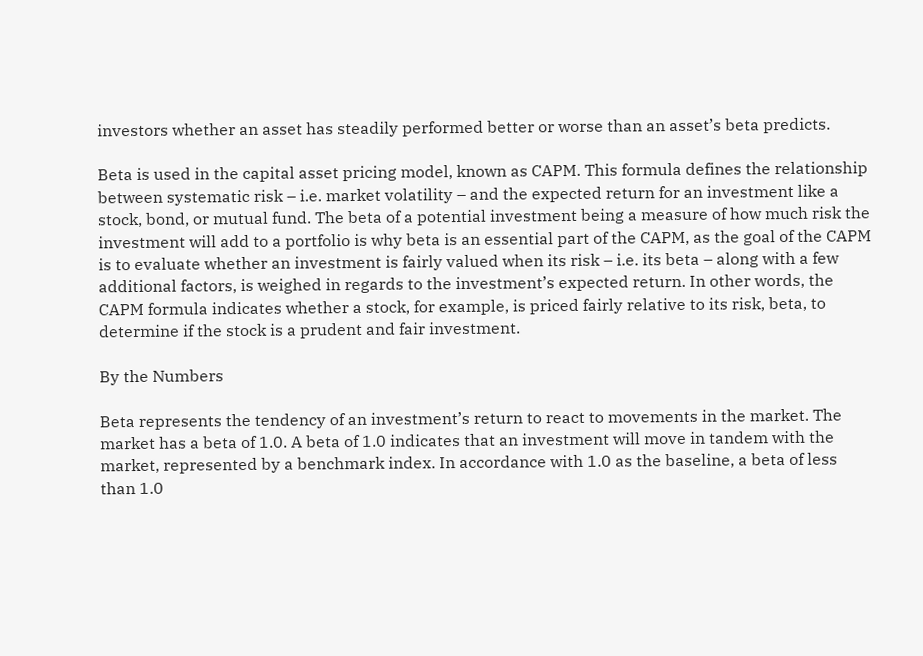investors whether an asset has steadily performed better or worse than an asset’s beta predicts.

Beta is used in the capital asset pricing model, known as CAPM. This formula defines the relationship between systematic risk – i.e. market volatility – and the expected return for an investment like a stock, bond, or mutual fund. The beta of a potential investment being a measure of how much risk the investment will add to a portfolio is why beta is an essential part of the CAPM, as the goal of the CAPM is to evaluate whether an investment is fairly valued when its risk – i.e. its beta – along with a few additional factors, is weighed in regards to the investment’s expected return. In other words, the CAPM formula indicates whether a stock, for example, is priced fairly relative to its risk, beta, to determine if the stock is a prudent and fair investment.

By the Numbers

Beta represents the tendency of an investment’s return to react to movements in the market. The market has a beta of 1.0. A beta of 1.0 indicates that an investment will move in tandem with the market, represented by a benchmark index. In accordance with 1.0 as the baseline, a beta of less than 1.0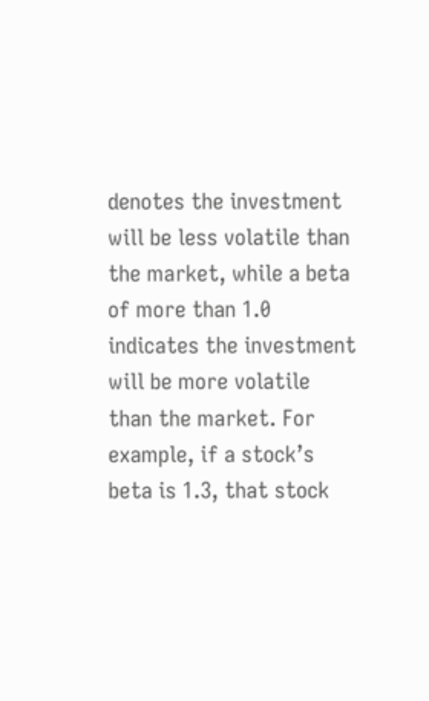denotes the investment will be less volatile than the market, while a beta of more than 1.0 indicates the investment will be more volatile than the market. For example, if a stock’s beta is 1.3, that stock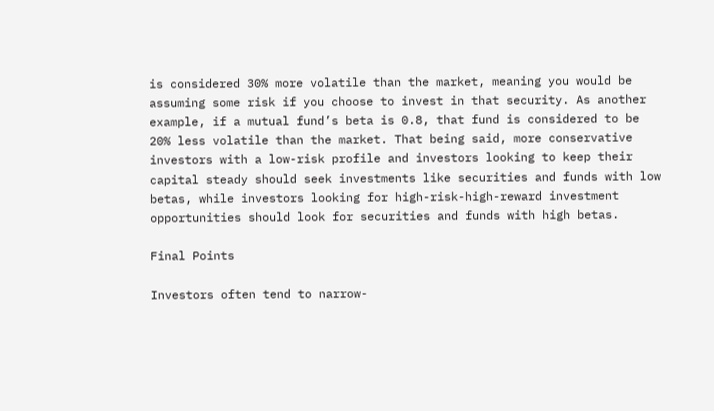is considered 30% more volatile than the market, meaning you would be assuming some risk if you choose to invest in that security. As another example, if a mutual fund’s beta is 0.8, that fund is considered to be 20% less volatile than the market. That being said, more conservative investors with a low-risk profile and investors looking to keep their capital steady should seek investments like securities and funds with low betas, while investors looking for high-risk-high-reward investment opportunities should look for securities and funds with high betas.

Final Points

Investors often tend to narrow-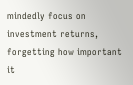mindedly focus on investment returns, forgetting how important it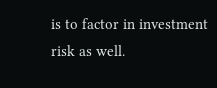is to factor in investment risk as well.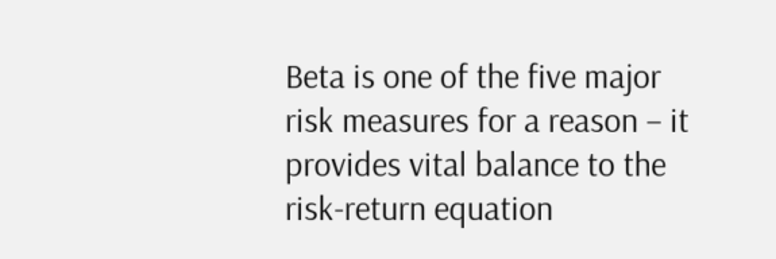Beta is one of the five major risk measures for a reason – it provides vital balance to the risk-return equation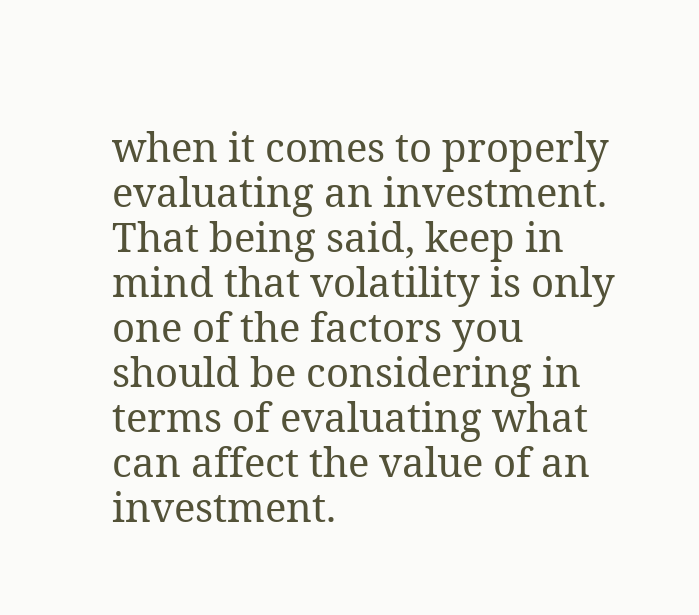when it comes to properly evaluating an investment. That being said, keep in mind that volatility is only one of the factors you should be considering in terms of evaluating what can affect the value of an investment.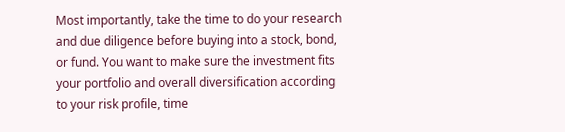Most importantly, take the time to do your research and due diligence before buying into a stock, bond, or fund. You want to make sure the investment fits your portfolio and overall diversification according to your risk profile, time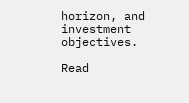horizon, and investment objectives.

Read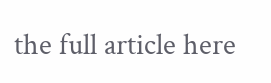the full article here